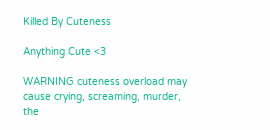Killed By Cuteness

Anything Cute <3

WARNING cuteness overload may cause crying, screaming, murder, the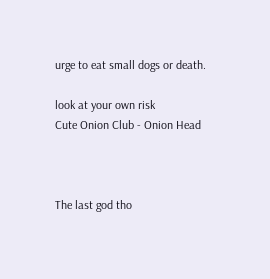urge to eat small dogs or death.

look at your own risk
Cute Onion Club - Onion Head



The last god tho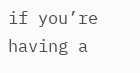if you’re having a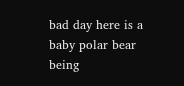bad day here is a baby polar bear being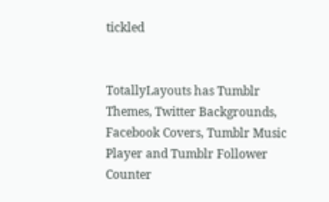tickled


TotallyLayouts has Tumblr Themes, Twitter Backgrounds, Facebook Covers, Tumblr Music Player and Tumblr Follower Counter